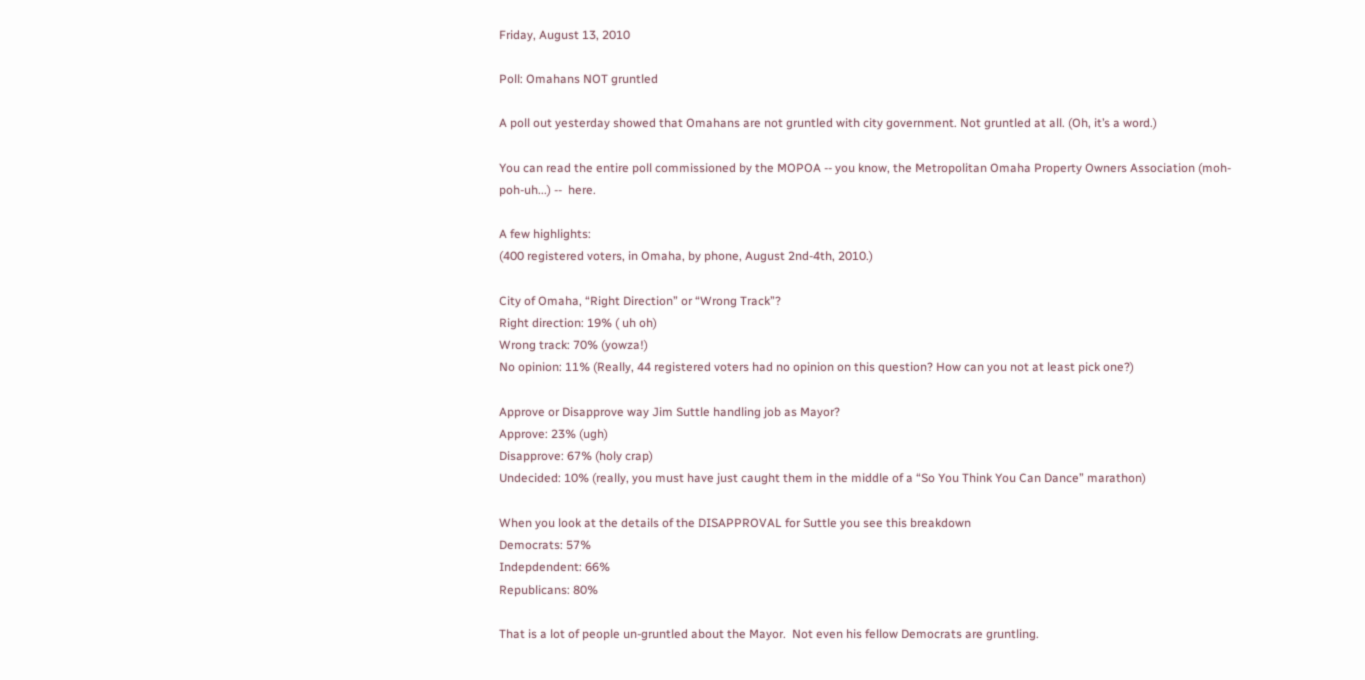Friday, August 13, 2010

Poll: Omahans NOT gruntled

A poll out yesterday showed that Omahans are not gruntled with city government. Not gruntled at all. (Oh, it’s a word.)

You can read the entire poll commissioned by the MOPOA -- you know, the Metropolitan Omaha Property Owners Association (moh-poh-uh...) --  here.

A few highlights:
(400 registered voters, in Omaha, by phone, August 2nd-4th, 2010.)

City of Omaha, “Right Direction” or “Wrong Track”?
Right direction: 19% ( uh oh)
Wrong track: 70% (yowza!)
No opinion: 11% (Really, 44 registered voters had no opinion on this question? How can you not at least pick one?)

Approve or Disapprove way Jim Suttle handling job as Mayor?
Approve: 23% (ugh)
Disapprove: 67% (holy crap)
Undecided: 10% (really, you must have just caught them in the middle of a “So You Think You Can Dance” marathon)

When you look at the details of the DISAPPROVAL for Suttle you see this breakdown
Democrats: 57%
Indepdendent: 66%
Republicans: 80%

That is a lot of people un-gruntled about the Mayor.  Not even his fellow Democrats are gruntling.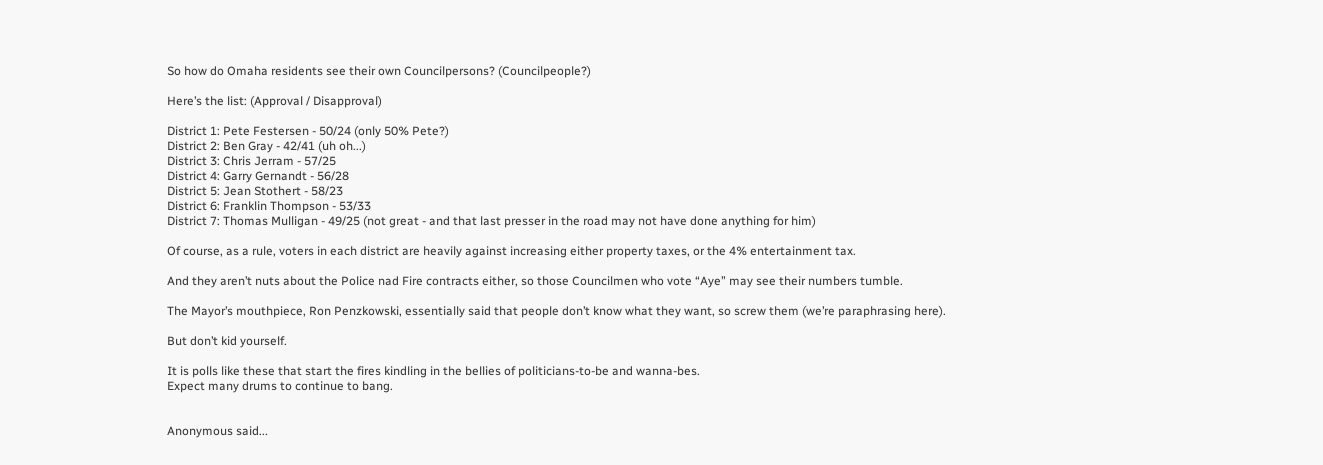So how do Omaha residents see their own Councilpersons? (Councilpeople?)

Here’s the list: (Approval / Disapproval)

District 1: Pete Festersen - 50/24 (only 50% Pete?)
District 2: Ben Gray - 42/41 (uh oh...)
District 3: Chris Jerram - 57/25
District 4: Garry Gernandt - 56/28
District 5: Jean Stothert - 58/23
District 6: Franklin Thompson - 53/33
District 7: Thomas Mulligan - 49/25 (not great - and that last presser in the road may not have done anything for him)

Of course, as a rule, voters in each district are heavily against increasing either property taxes, or the 4% entertainment tax.

And they aren’t nuts about the Police nad Fire contracts either, so those Councilmen who vote “Aye” may see their numbers tumble.

The Mayor’s mouthpiece, Ron Penzkowski, essentially said that people don’t know what they want, so screw them (we’re paraphrasing here).

But don’t kid yourself.

It is polls like these that start the fires kindling in the bellies of politicians-to-be and wanna-bes.
Expect many drums to continue to bang.


Anonymous said...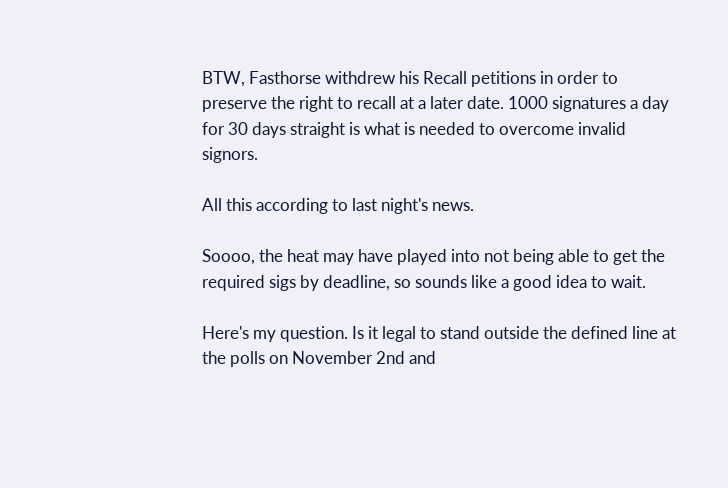BTW, Fasthorse withdrew his Recall petitions in order to preserve the right to recall at a later date. 1000 signatures a day for 30 days straight is what is needed to overcome invalid signors.

All this according to last night's news.

Soooo, the heat may have played into not being able to get the required sigs by deadline, so sounds like a good idea to wait.

Here's my question. Is it legal to stand outside the defined line at the polls on November 2nd and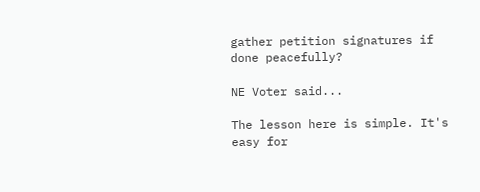gather petition signatures if done peacefully?

NE Voter said...

The lesson here is simple. It's easy for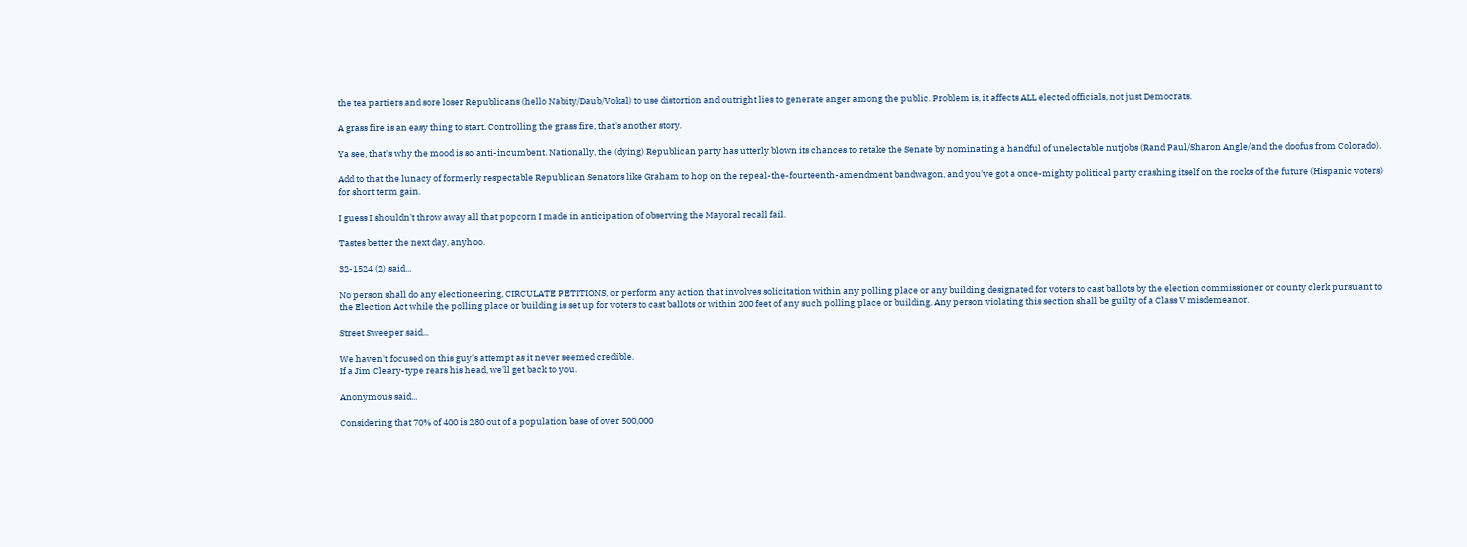the tea partiers and sore loser Republicans (hello Nabity/Daub/Vokal) to use distortion and outright lies to generate anger among the public. Problem is, it affects ALL elected officials, not just Democrats.

A grass fire is an easy thing to start. Controlling the grass fire, that's another story.

Ya see, that's why the mood is so anti-incumbent. Nationally, the (dying) Republican party has utterly blown its chances to retake the Senate by nominating a handful of unelectable nutjobs (Rand Paul/Sharon Angle/and the doofus from Colorado).

Add to that the lunacy of formerly respectable Republican Senators like Graham to hop on the repeal-the-fourteenth-amendment bandwagon, and you've got a once-mighty political party crashing itself on the rocks of the future (Hispanic voters) for short term gain.

I guess I shouldn't throw away all that popcorn I made in anticipation of observing the Mayoral recall fail.

Tastes better the next day, anyhoo.

32-1524 (2) said...

No person shall do any electioneering, CIRCULATE PETITIONS, or perform any action that involves solicitation within any polling place or any building designated for voters to cast ballots by the election commissioner or county clerk pursuant to the Election Act while the polling place or building is set up for voters to cast ballots or within 200 feet of any such polling place or building. Any person violating this section shall be guilty of a Class V misdemeanor.

Street Sweeper said...

We haven't focused on this guy's attempt as it never seemed credible.
If a Jim Cleary-type rears his head, we'll get back to you.

Anonymous said...

Considering that 70% of 400 is 280 out of a population base of over 500,000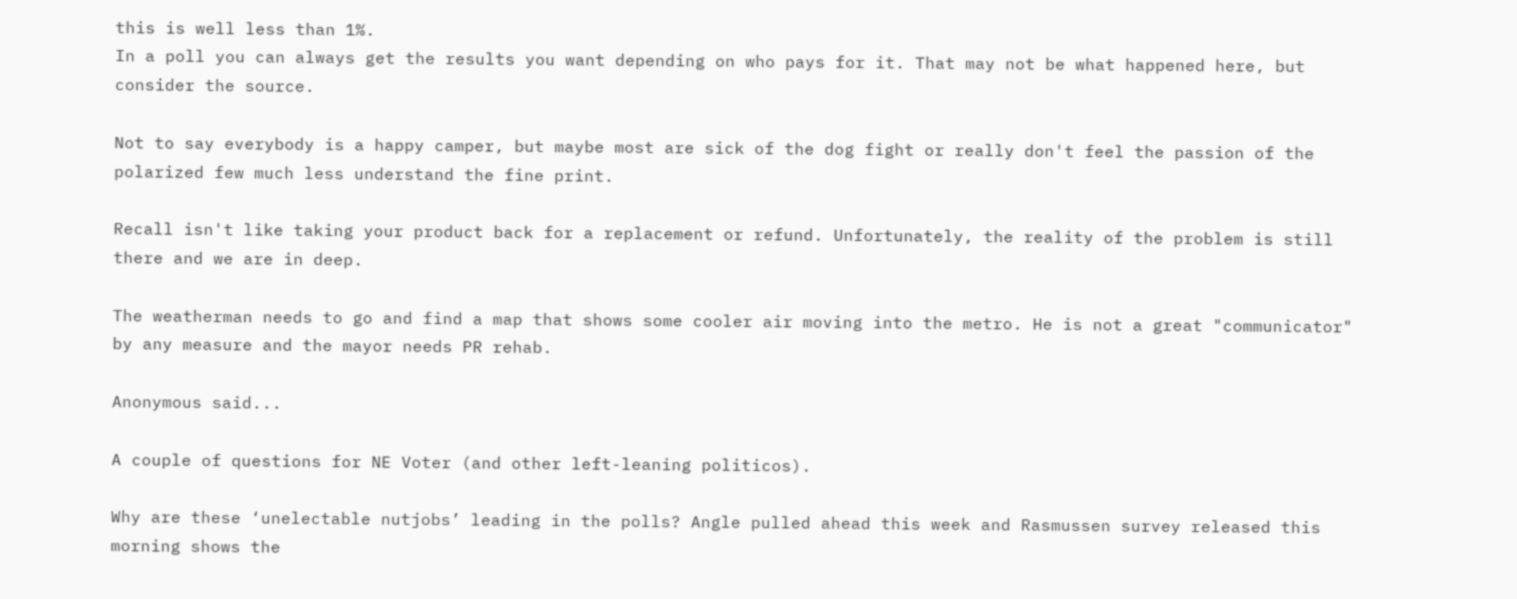this is well less than 1%.
In a poll you can always get the results you want depending on who pays for it. That may not be what happened here, but consider the source.

Not to say everybody is a happy camper, but maybe most are sick of the dog fight or really don't feel the passion of the polarized few much less understand the fine print.

Recall isn't like taking your product back for a replacement or refund. Unfortunately, the reality of the problem is still there and we are in deep.

The weatherman needs to go and find a map that shows some cooler air moving into the metro. He is not a great "communicator" by any measure and the mayor needs PR rehab.

Anonymous said...

A couple of questions for NE Voter (and other left-leaning politicos).

Why are these ‘unelectable nutjobs’ leading in the polls? Angle pulled ahead this week and Rasmussen survey released this morning shows the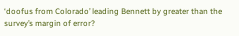‘doofus from Colorado’ leading Bennett by greater than the survey’s margin of error?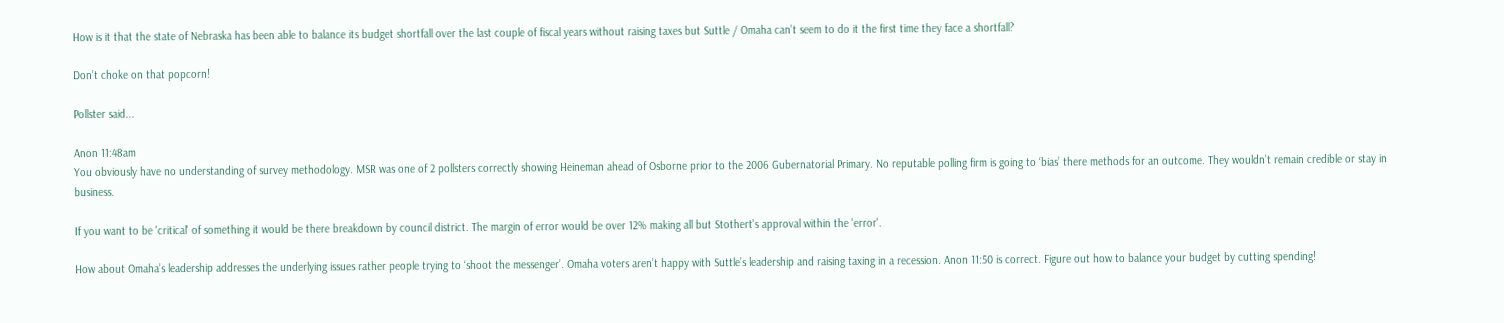How is it that the state of Nebraska has been able to balance its budget shortfall over the last couple of fiscal years without raising taxes but Suttle / Omaha can’t seem to do it the first time they face a shortfall?

Don’t choke on that popcorn!

Pollster said...

Anon 11:48am
You obviously have no understanding of survey methodology. MSR was one of 2 pollsters correctly showing Heineman ahead of Osborne prior to the 2006 Gubernatorial Primary. No reputable polling firm is going to ‘bias’ there methods for an outcome. They wouldn’t remain credible or stay in business.

If you want to be 'critical' of something it would be there breakdown by council district. The margin of error would be over 12% making all but Stothert's approval within the 'error'.

How about Omaha’s leadership addresses the underlying issues rather people trying to ‘shoot the messenger’. Omaha voters aren’t happy with Suttle’s leadership and raising taxing in a recession. Anon 11:50 is correct. Figure out how to balance your budget by cutting spending!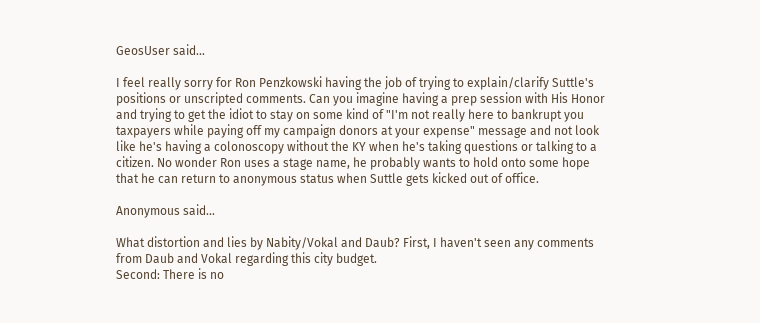GeosUser said...

I feel really sorry for Ron Penzkowski having the job of trying to explain/clarify Suttle's positions or unscripted comments. Can you imagine having a prep session with His Honor and trying to get the idiot to stay on some kind of "I'm not really here to bankrupt you taxpayers while paying off my campaign donors at your expense" message and not look like he's having a colonoscopy without the KY when he's taking questions or talking to a citizen. No wonder Ron uses a stage name, he probably wants to hold onto some hope that he can return to anonymous status when Suttle gets kicked out of office.

Anonymous said...

What distortion and lies by Nabity/Vokal and Daub? First, I haven't seen any comments from Daub and Vokal regarding this city budget.
Second: There is no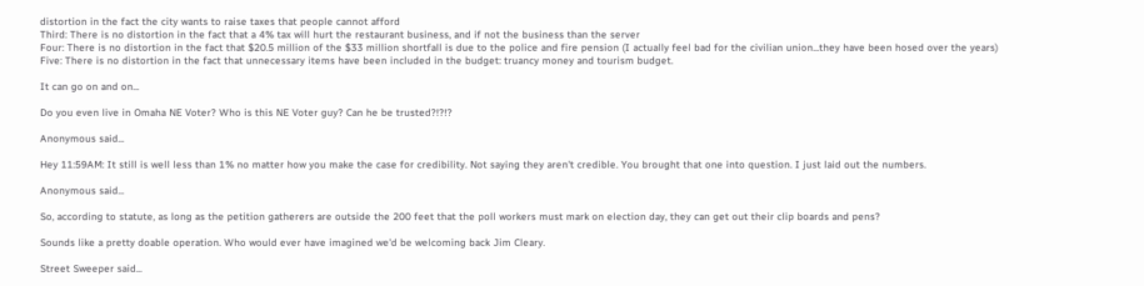distortion in the fact the city wants to raise taxes that people cannot afford
Third: There is no distortion in the fact that a 4% tax will hurt the restaurant business, and if not the business than the server
Four: There is no distortion in the fact that $20.5 million of the $33 million shortfall is due to the police and fire pension (I actually feel bad for the civilian union...they have been hosed over the years)
Five: There is no distortion in the fact that unnecessary items have been included in the budget: truancy money and tourism budget.

It can go on and on...

Do you even live in Omaha NE Voter? Who is this NE Voter guy? Can he be trusted?!?!?

Anonymous said...

Hey 11:59AM: It still is well less than 1% no matter how you make the case for credibility. Not saying they aren't credible. You brought that one into question. I just laid out the numbers.

Anonymous said...

So, according to statute, as long as the petition gatherers are outside the 200 feet that the poll workers must mark on election day, they can get out their clip boards and pens?

Sounds like a pretty doable operation. Who would ever have imagined we'd be welcoming back Jim Cleary.

Street Sweeper said...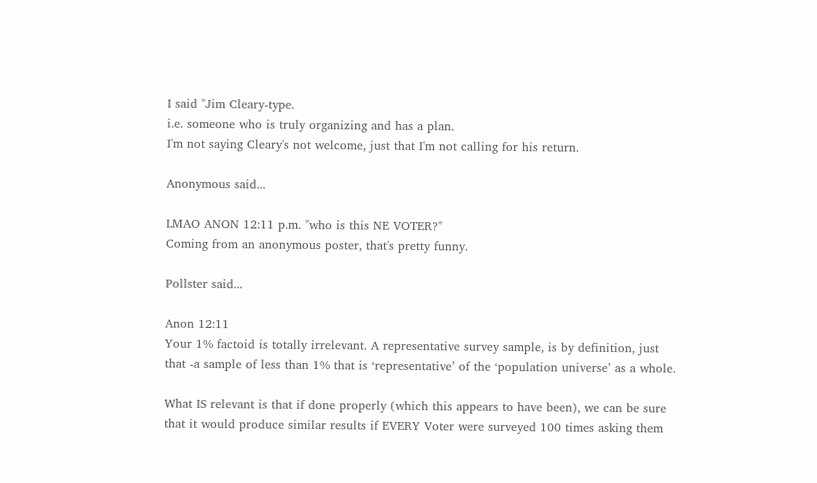I said "Jim Cleary-type.
i.e. someone who is truly organizing and has a plan.
I'm not saying Cleary's not welcome, just that I'm not calling for his return.

Anonymous said...

LMAO ANON 12:11 p.m. "who is this NE VOTER?"
Coming from an anonymous poster, that's pretty funny.

Pollster said...

Anon 12:11
Your 1% factoid is totally irrelevant. A representative survey sample, is by definition, just that -a sample of less than 1% that is ‘representative’ of the ‘population universe’ as a whole.

What IS relevant is that if done properly (which this appears to have been), we can be sure that it would produce similar results if EVERY Voter were surveyed 100 times asking them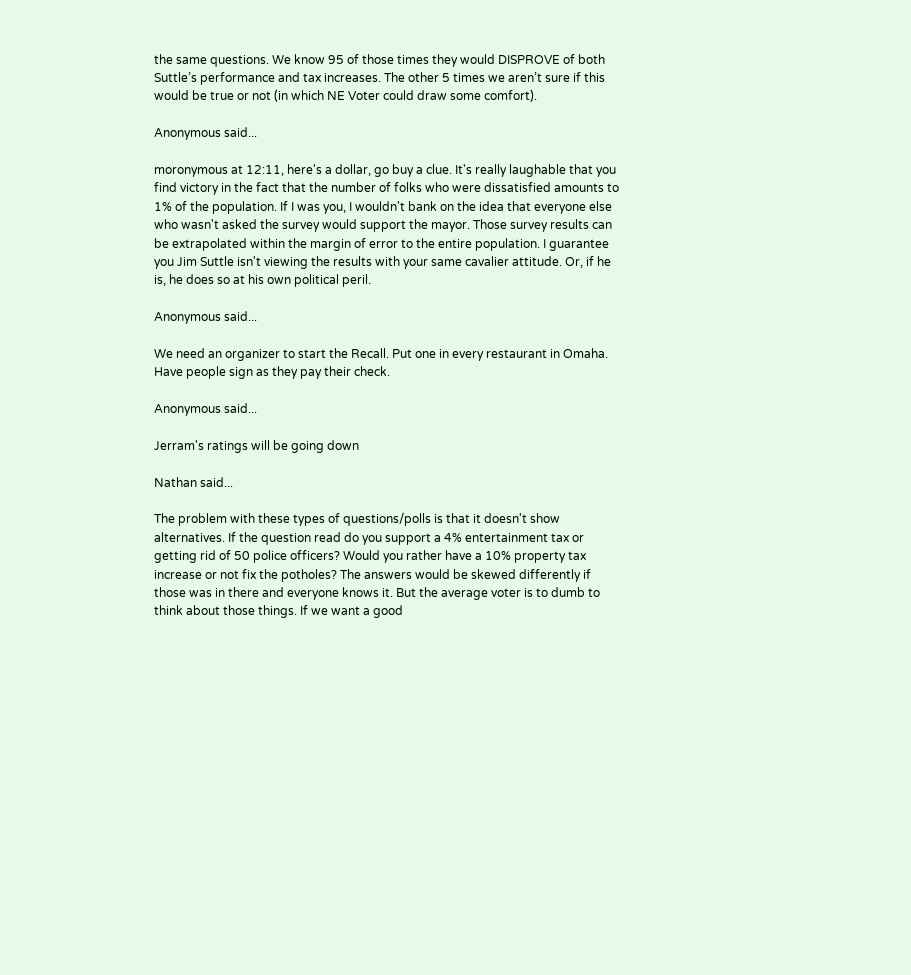the same questions. We know 95 of those times they would DISPROVE of both Suttle’s performance and tax increases. The other 5 times we aren’t sure if this would be true or not (in which NE Voter could draw some comfort).

Anonymous said...

moronymous at 12:11, here's a dollar, go buy a clue. It's really laughable that you find victory in the fact that the number of folks who were dissatisfied amounts to 1% of the population. If I was you, I wouldn't bank on the idea that everyone else who wasn't asked the survey would support the mayor. Those survey results can be extrapolated within the margin of error to the entire population. I guarantee you Jim Suttle isn't viewing the results with your same cavalier attitude. Or, if he is, he does so at his own political peril.

Anonymous said...

We need an organizer to start the Recall. Put one in every restaurant in Omaha. Have people sign as they pay their check.

Anonymous said...

Jerram's ratings will be going down

Nathan said...

The problem with these types of questions/polls is that it doesn't show alternatives. If the question read do you support a 4% entertainment tax or getting rid of 50 police officers? Would you rather have a 10% property tax increase or not fix the potholes? The answers would be skewed differently if those was in there and everyone knows it. But the average voter is to dumb to think about those things. If we want a good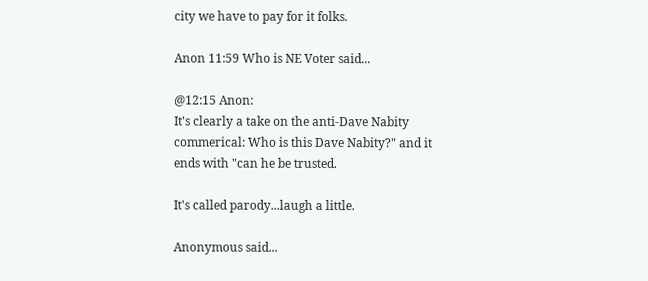city we have to pay for it folks.

Anon 11:59 Who is NE Voter said...

@12:15 Anon:
It's clearly a take on the anti-Dave Nabity commerical: Who is this Dave Nabity?" and it ends with "can he be trusted.

It's called parody...laugh a little.

Anonymous said...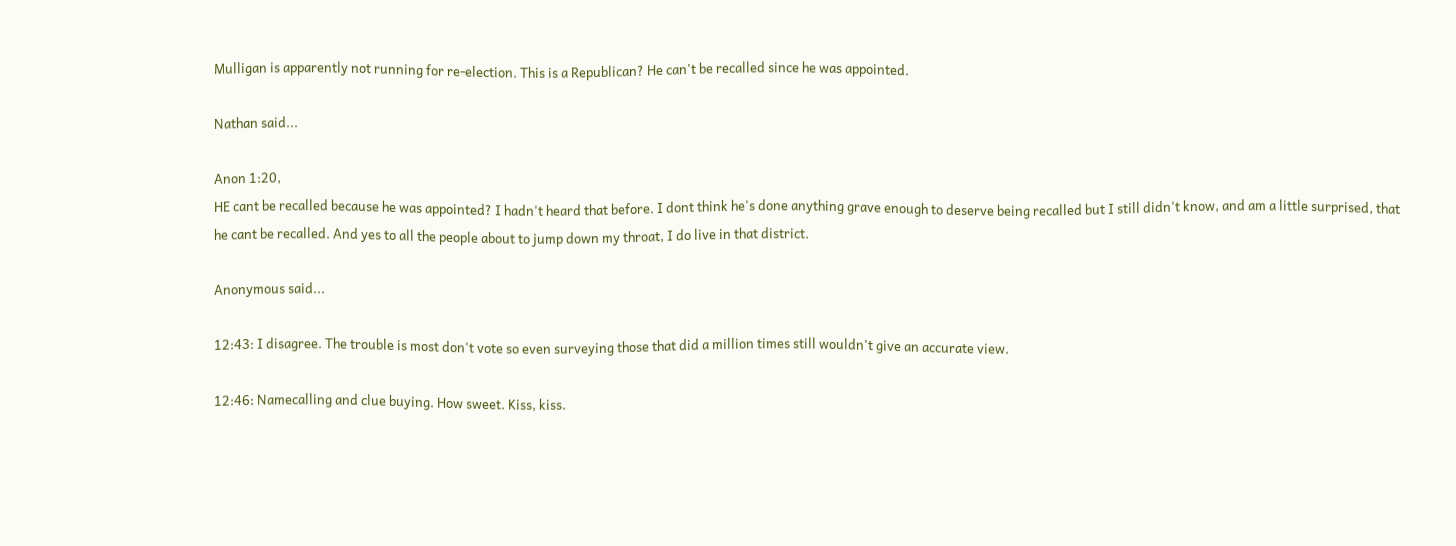Mulligan is apparently not running for re-election. This is a Republican? He can't be recalled since he was appointed.

Nathan said...

Anon 1:20,
HE cant be recalled because he was appointed? I hadn't heard that before. I dont think he's done anything grave enough to deserve being recalled but I still didn't know, and am a little surprised, that he cant be recalled. And yes to all the people about to jump down my throat, I do live in that district.

Anonymous said...

12:43: I disagree. The trouble is most don't vote so even surveying those that did a million times still wouldn't give an accurate view.

12:46: Namecalling and clue buying. How sweet. Kiss, kiss.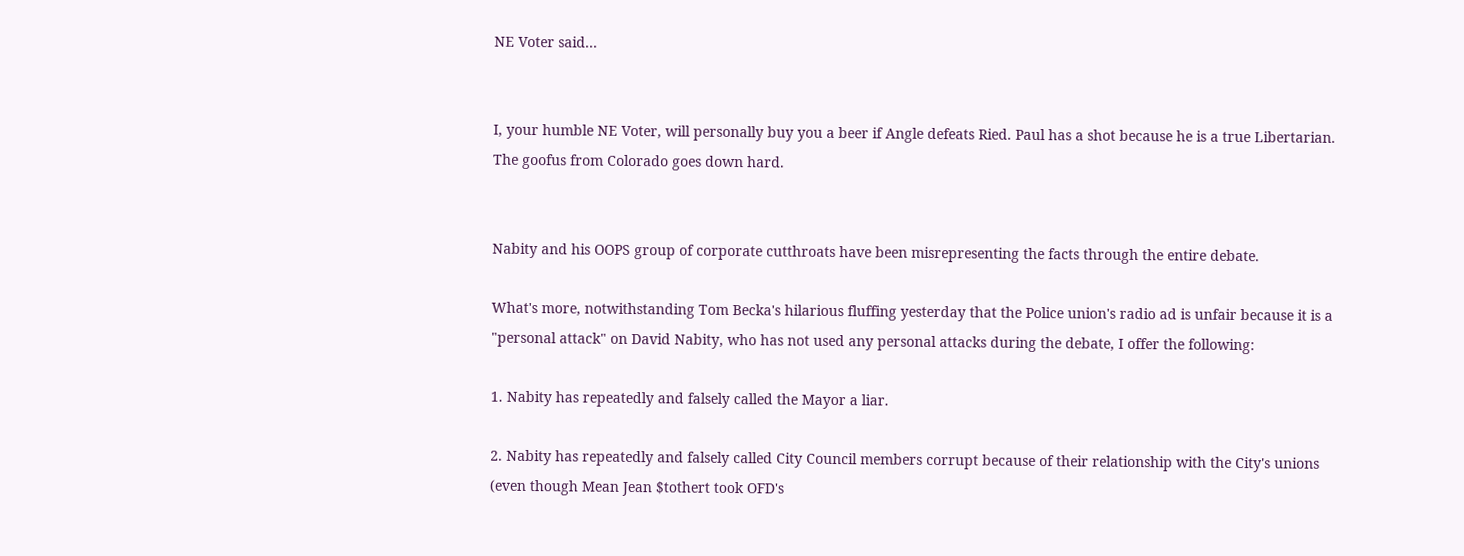NE Voter said...


I, your humble NE Voter, will personally buy you a beer if Angle defeats Ried. Paul has a shot because he is a true Libertarian. The goofus from Colorado goes down hard.


Nabity and his OOPS group of corporate cutthroats have been misrepresenting the facts through the entire debate.

What's more, notwithstanding Tom Becka's hilarious fluffing yesterday that the Police union's radio ad is unfair because it is a "personal attack" on David Nabity, who has not used any personal attacks during the debate, I offer the following:

1. Nabity has repeatedly and falsely called the Mayor a liar.

2. Nabity has repeatedly and falsely called City Council members corrupt because of their relationship with the City's unions (even though Mean Jean $tothert took OFD's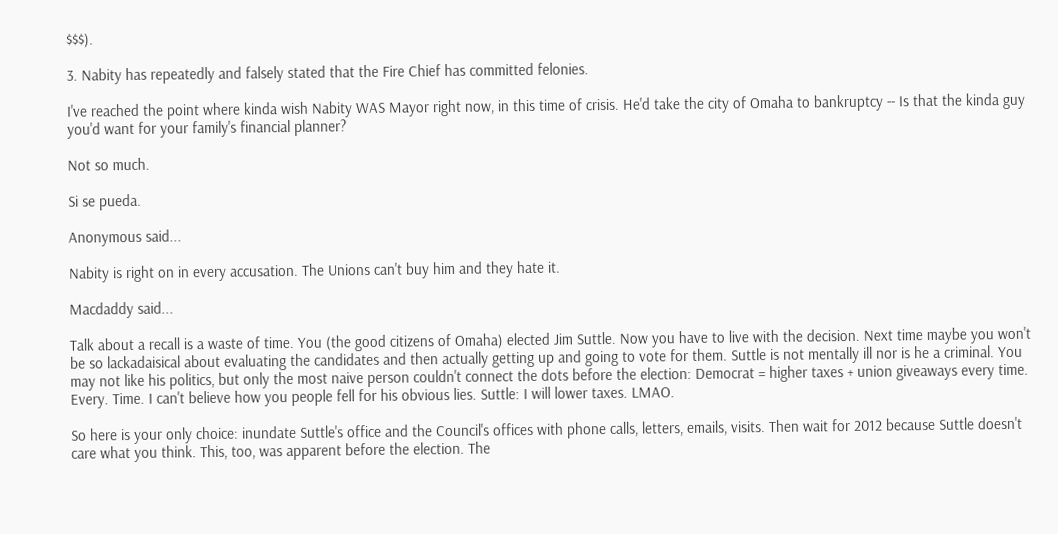$$$).

3. Nabity has repeatedly and falsely stated that the Fire Chief has committed felonies.

I've reached the point where kinda wish Nabity WAS Mayor right now, in this time of crisis. He'd take the city of Omaha to bankruptcy -- Is that the kinda guy you'd want for your family's financial planner?

Not so much.

Si se pueda.

Anonymous said...

Nabity is right on in every accusation. The Unions can't buy him and they hate it.

Macdaddy said...

Talk about a recall is a waste of time. You (the good citizens of Omaha) elected Jim Suttle. Now you have to live with the decision. Next time maybe you won't be so lackadaisical about evaluating the candidates and then actually getting up and going to vote for them. Suttle is not mentally ill nor is he a criminal. You may not like his politics, but only the most naive person couldn't connect the dots before the election: Democrat = higher taxes + union giveaways every time. Every. Time. I can't believe how you people fell for his obvious lies. Suttle: I will lower taxes. LMAO.

So here is your only choice: inundate Suttle's office and the Council's offices with phone calls, letters, emails, visits. Then wait for 2012 because Suttle doesn't care what you think. This, too, was apparent before the election. The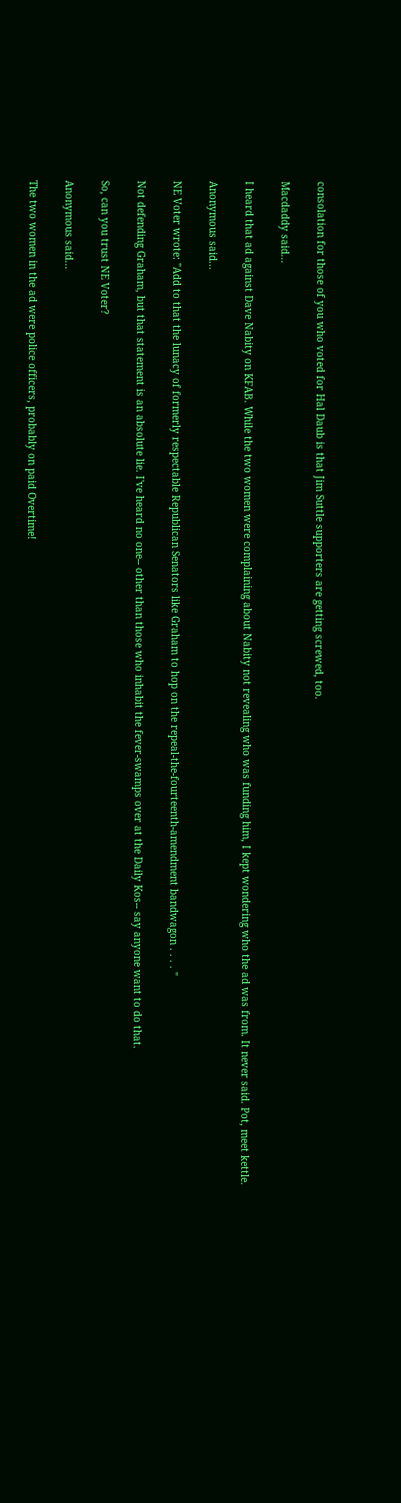consolation for those of you who voted for Hal Daub is that Jim Suttle supporters are getting screwed, too.

Macdaddy said...

I heard that ad against Dave Nabity on KFAB. While the two women were complaining about Nabity not revealing who was funding him, I kept wondering who the ad was from. It never said. Pot, meet kettle.

Anonymous said...

NE Voter wrote: "Add to that the lunacy of formerly respectable Republican Senators like Graham to hop on the repeal-the-fourteenth-amendment bandwagon . . . . "

Not defending Graham, but that statement is an absolute lie. I've heard no one-- other than those who inhabit the fever-swamps over at the Daily Kos-- say anyone want to do that.

So, can you trust NE Voter?

Anonymous said...

The two women in the ad were police officers, probably on paid Overtime!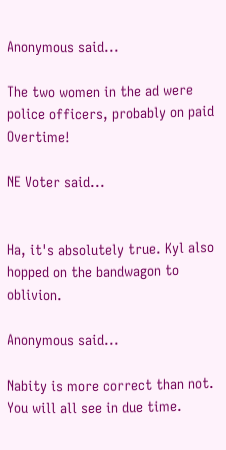Anonymous said...

The two women in the ad were police officers, probably on paid Overtime!

NE Voter said...


Ha, it's absolutely true. Kyl also hopped on the bandwagon to oblivion.

Anonymous said...

Nabity is more correct than not. You will all see in due time.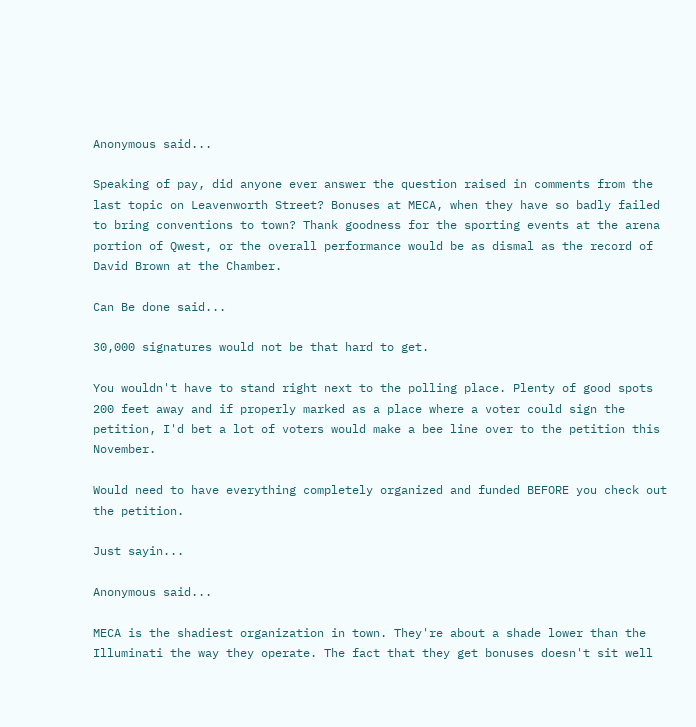Anonymous said...

Speaking of pay, did anyone ever answer the question raised in comments from the last topic on Leavenworth Street? Bonuses at MECA, when they have so badly failed to bring conventions to town? Thank goodness for the sporting events at the arena portion of Qwest, or the overall performance would be as dismal as the record of David Brown at the Chamber.

Can Be done said...

30,000 signatures would not be that hard to get.

You wouldn't have to stand right next to the polling place. Plenty of good spots 200 feet away and if properly marked as a place where a voter could sign the petition, I'd bet a lot of voters would make a bee line over to the petition this November.

Would need to have everything completely organized and funded BEFORE you check out the petition.

Just sayin...

Anonymous said...

MECA is the shadiest organization in town. They're about a shade lower than the Illuminati the way they operate. The fact that they get bonuses doesn't sit well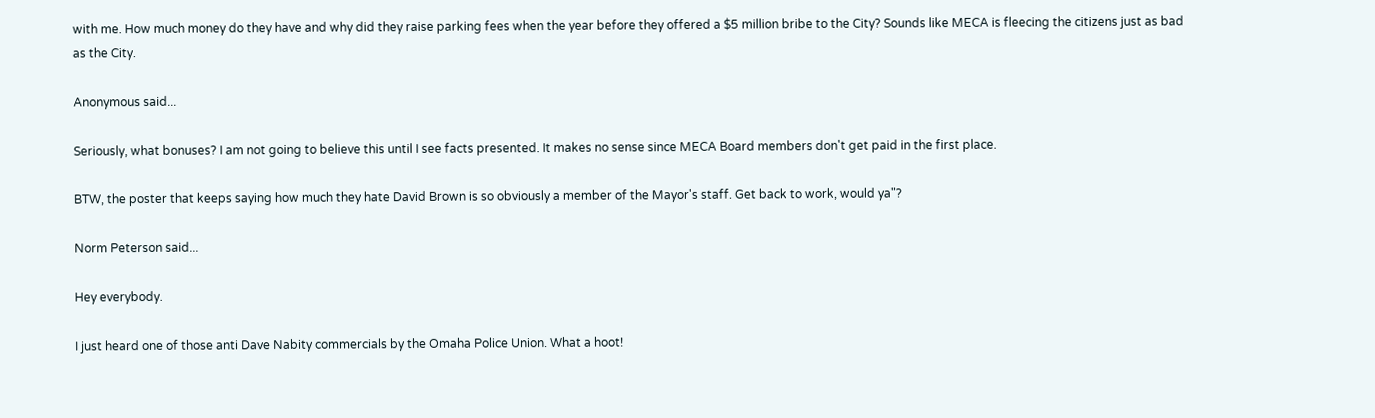with me. How much money do they have and why did they raise parking fees when the year before they offered a $5 million bribe to the City? Sounds like MECA is fleecing the citizens just as bad as the City.

Anonymous said...

Seriously, what bonuses? I am not going to believe this until I see facts presented. It makes no sense since MECA Board members don't get paid in the first place.

BTW, the poster that keeps saying how much they hate David Brown is so obviously a member of the Mayor's staff. Get back to work, would ya"?

Norm Peterson said...

Hey everybody.

I just heard one of those anti Dave Nabity commercials by the Omaha Police Union. What a hoot!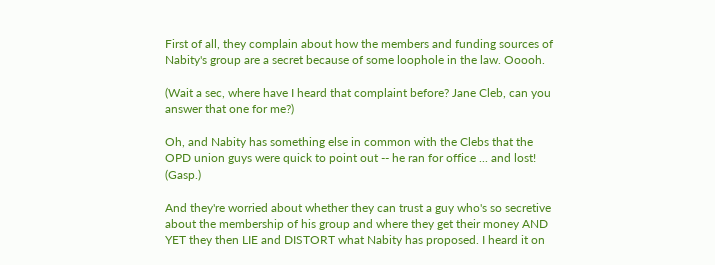First of all, they complain about how the members and funding sources of Nabity's group are a secret because of some loophole in the law. Ooooh.

(Wait a sec, where have I heard that complaint before? Jane Cleb, can you answer that one for me?)

Oh, and Nabity has something else in common with the Clebs that the OPD union guys were quick to point out -- he ran for office ... and lost! (Gasp.)

And they're worried about whether they can trust a guy who's so secretive about the membership of his group and where they get their money AND YET they then LIE and DISTORT what Nabity has proposed. I heard it on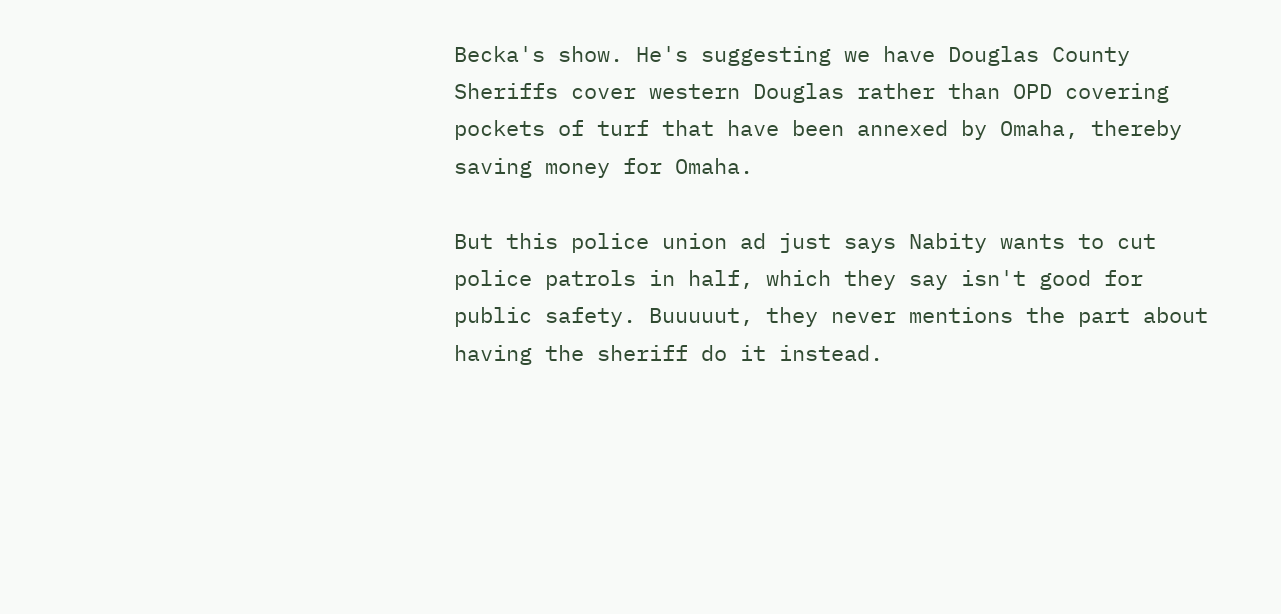Becka's show. He's suggesting we have Douglas County Sheriffs cover western Douglas rather than OPD covering pockets of turf that have been annexed by Omaha, thereby saving money for Omaha.

But this police union ad just says Nabity wants to cut police patrols in half, which they say isn't good for public safety. Buuuuut, they never mentions the part about having the sheriff do it instead.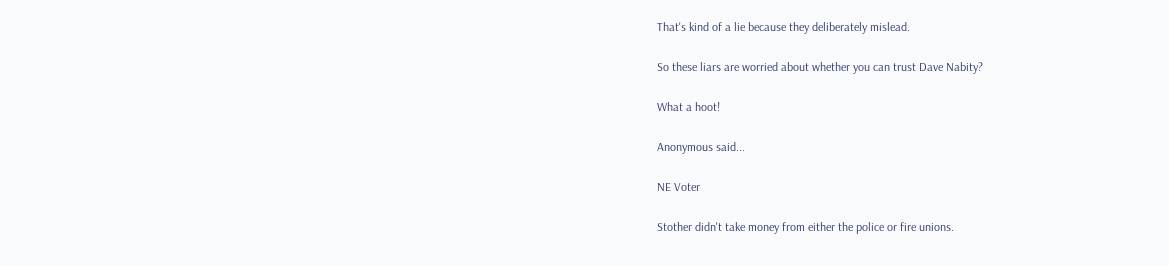That's kind of a lie because they deliberately mislead.

So these liars are worried about whether you can trust Dave Nabity?

What a hoot!

Anonymous said...

NE Voter

Stother didn't take money from either the police or fire unions.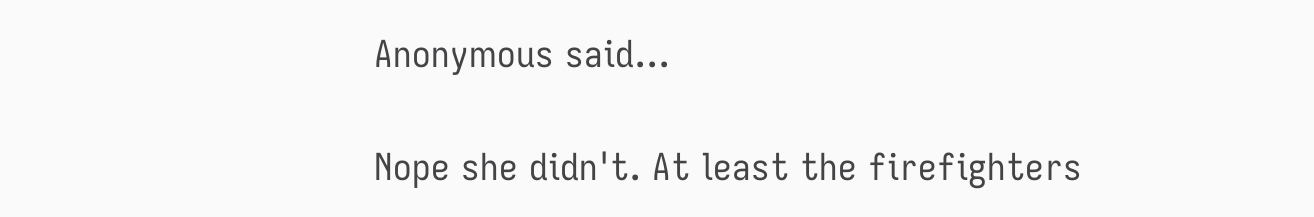Anonymous said...

Nope she didn't. At least the firefighters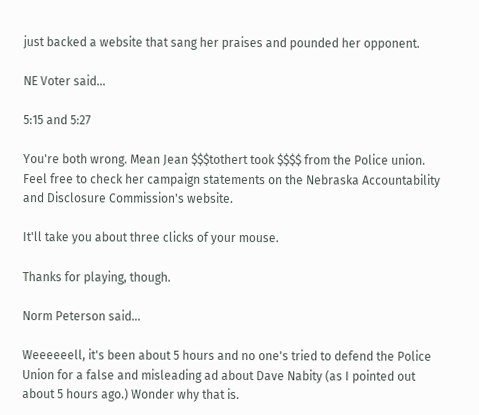just backed a website that sang her praises and pounded her opponent.

NE Voter said...

5:15 and 5:27

You're both wrong. Mean Jean $$$tothert took $$$$ from the Police union. Feel free to check her campaign statements on the Nebraska Accountability and Disclosure Commission's website.

It'll take you about three clicks of your mouse.

Thanks for playing, though.

Norm Peterson said...

Weeeeeell, it's been about 5 hours and no one's tried to defend the Police Union for a false and misleading ad about Dave Nabity (as I pointed out about 5 hours ago.) Wonder why that is.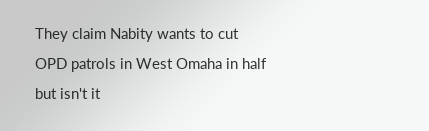They claim Nabity wants to cut OPD patrols in West Omaha in half but isn't it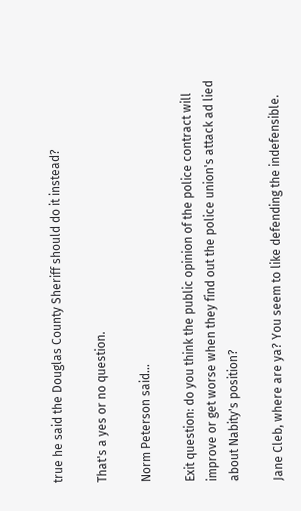true he said the Douglas County Sheriff should do it instead?

That's a yes or no question.

Norm Peterson said...

Exit question: do you think the public opinion of the police contract will improve or get worse when they find out the police union's attack ad lied about Nabity's position?

Jane Cleb, where are ya? You seem to like defending the indefensible.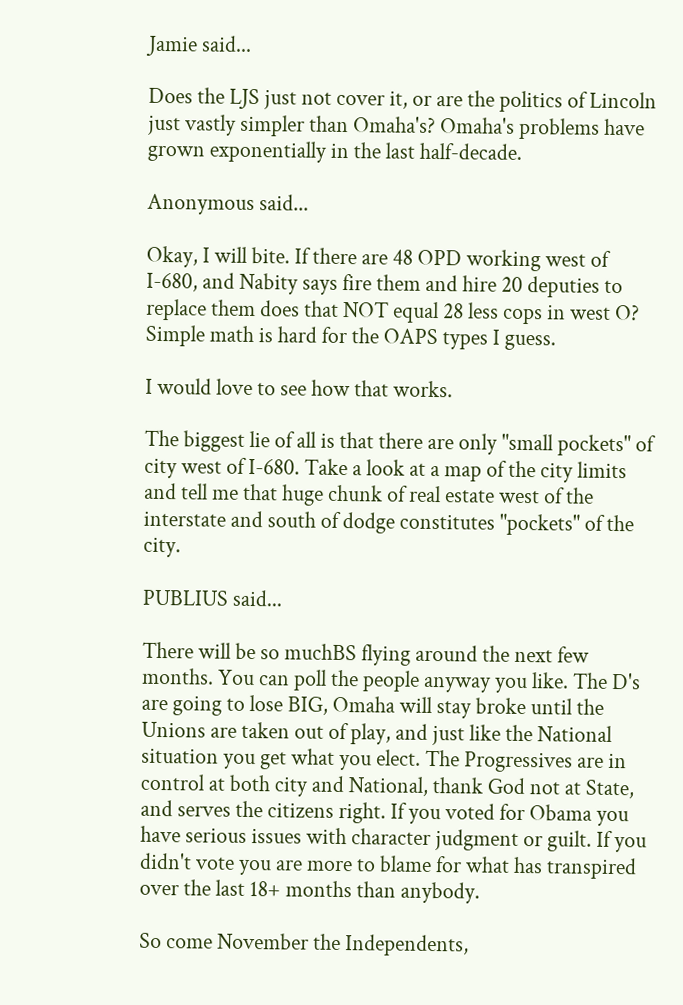Jamie said...

Does the LJS just not cover it, or are the politics of Lincoln just vastly simpler than Omaha's? Omaha's problems have grown exponentially in the last half-decade.

Anonymous said...

Okay, I will bite. If there are 48 OPD working west of I-680, and Nabity says fire them and hire 20 deputies to replace them does that NOT equal 28 less cops in west O? Simple math is hard for the OAPS types I guess.

I would love to see how that works.

The biggest lie of all is that there are only "small pockets" of city west of I-680. Take a look at a map of the city limits and tell me that huge chunk of real estate west of the interstate and south of dodge constitutes "pockets" of the city.

PUBLIUS said...

There will be so muchBS flying around the next few months. You can poll the people anyway you like. The D's are going to lose BIG, Omaha will stay broke until the Unions are taken out of play, and just like the National situation you get what you elect. The Progressives are in control at both city and National, thank God not at State, and serves the citizens right. If you voted for Obama you have serious issues with character judgment or guilt. If you didn't vote you are more to blame for what has transpired over the last 18+ months than anybody.

So come November the Independents,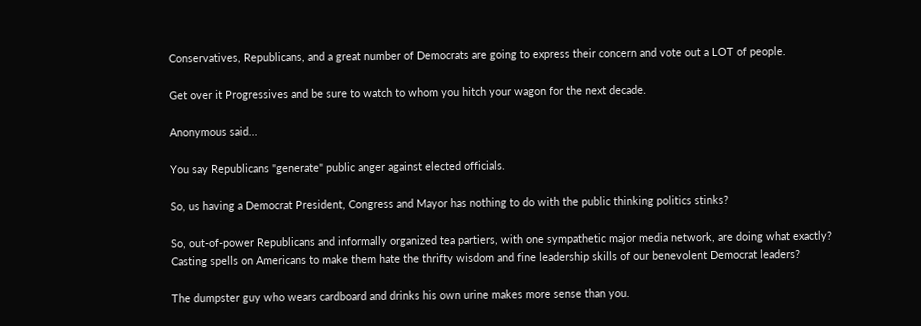Conservatives, Republicans, and a great number of Democrats are going to express their concern and vote out a LOT of people.

Get over it Progressives and be sure to watch to whom you hitch your wagon for the next decade.

Anonymous said...

You say Republicans "generate" public anger against elected officials.

So, us having a Democrat President, Congress and Mayor has nothing to do with the public thinking politics stinks?

So, out-of-power Republicans and informally organized tea partiers, with one sympathetic major media network, are doing what exactly? Casting spells on Americans to make them hate the thrifty wisdom and fine leadership skills of our benevolent Democrat leaders?

The dumpster guy who wears cardboard and drinks his own urine makes more sense than you.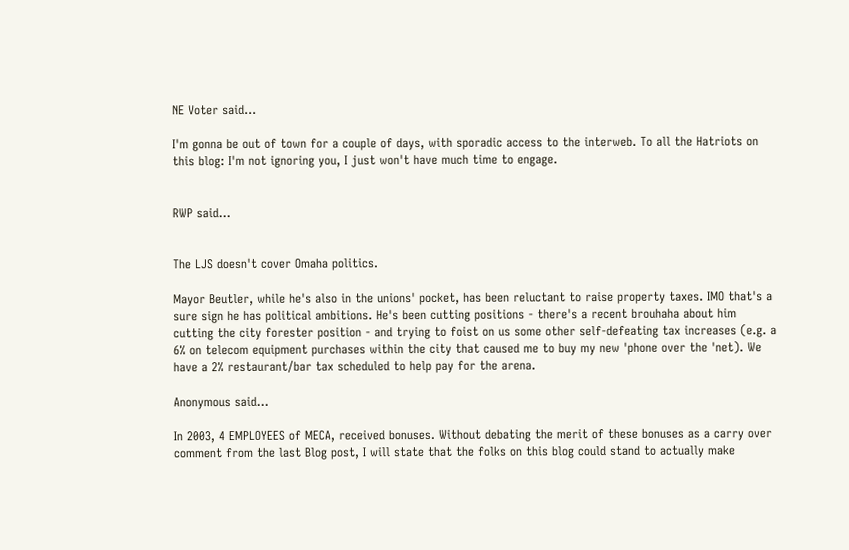NE Voter said...

I'm gonna be out of town for a couple of days, with sporadic access to the interweb. To all the Hatriots on this blog: I'm not ignoring you, I just won't have much time to engage.


RWP said...


The LJS doesn't cover Omaha politics.

Mayor Beutler, while he's also in the unions' pocket, has been reluctant to raise property taxes. IMO that's a sure sign he has political ambitions. He's been cutting positions - there's a recent brouhaha about him cutting the city forester position - and trying to foist on us some other self-defeating tax increases (e.g. a 6% on telecom equipment purchases within the city that caused me to buy my new 'phone over the 'net). We have a 2% restaurant/bar tax scheduled to help pay for the arena.

Anonymous said...

In 2003, 4 EMPLOYEES of MECA, received bonuses. Without debating the merit of these bonuses as a carry over comment from the last Blog post, I will state that the folks on this blog could stand to actually make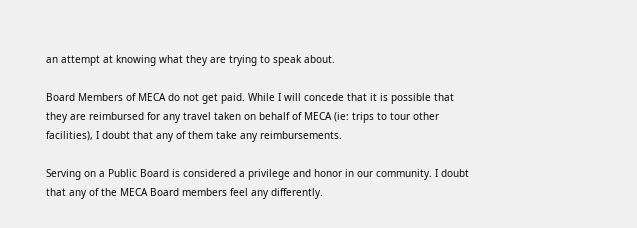an attempt at knowing what they are trying to speak about.

Board Members of MECA do not get paid. While I will concede that it is possible that they are reimbursed for any travel taken on behalf of MECA (ie: trips to tour other facilities), I doubt that any of them take any reimbursements.

Serving on a Public Board is considered a privilege and honor in our community. I doubt that any of the MECA Board members feel any differently.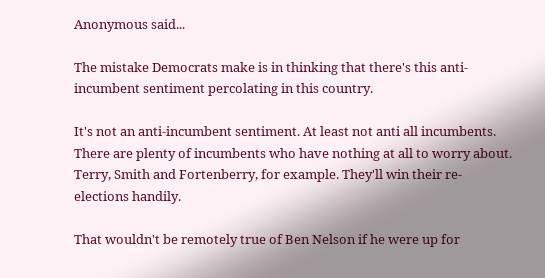Anonymous said...

The mistake Democrats make is in thinking that there's this anti-incumbent sentiment percolating in this country.

It's not an anti-incumbent sentiment. At least not anti all incumbents. There are plenty of incumbents who have nothing at all to worry about. Terry, Smith and Fortenberry, for example. They'll win their re-elections handily.

That wouldn't be remotely true of Ben Nelson if he were up for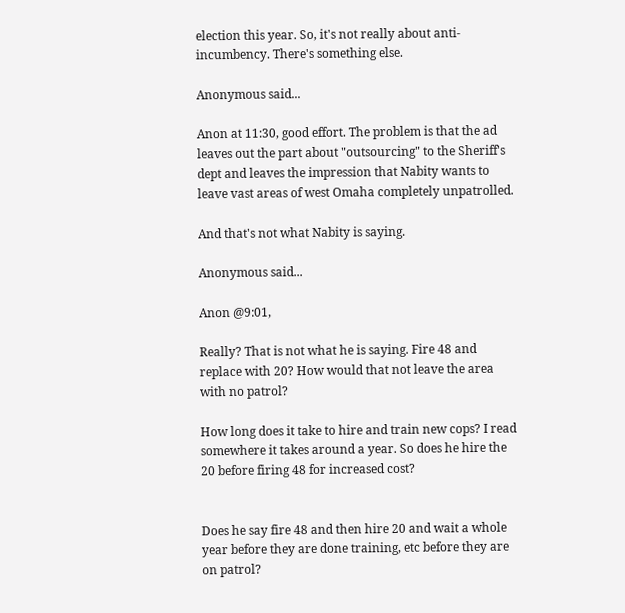election this year. So, it's not really about anti-incumbency. There's something else.

Anonymous said...

Anon at 11:30, good effort. The problem is that the ad leaves out the part about "outsourcing" to the Sheriff's dept and leaves the impression that Nabity wants to leave vast areas of west Omaha completely unpatrolled.

And that's not what Nabity is saying.

Anonymous said...

Anon @9:01,

Really? That is not what he is saying. Fire 48 and replace with 20? How would that not leave the area with no patrol?

How long does it take to hire and train new cops? I read somewhere it takes around a year. So does he hire the 20 before firing 48 for increased cost?


Does he say fire 48 and then hire 20 and wait a whole year before they are done training, etc before they are on patrol?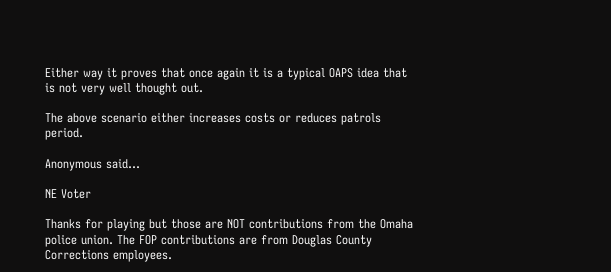Either way it proves that once again it is a typical OAPS idea that is not very well thought out.

The above scenario either increases costs or reduces patrols period.

Anonymous said...

NE Voter

Thanks for playing but those are NOT contributions from the Omaha police union. The FOP contributions are from Douglas County Corrections employees.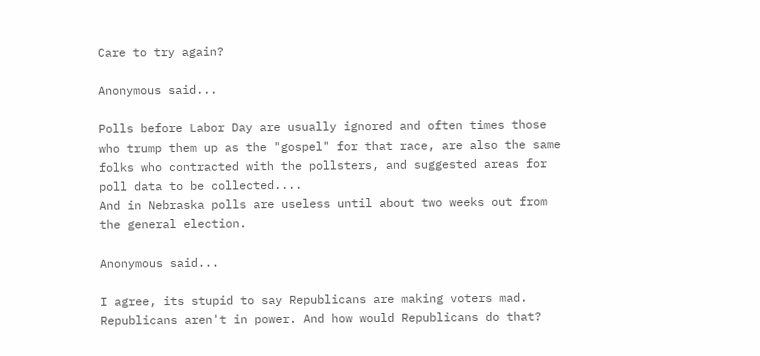Care to try again?

Anonymous said...

Polls before Labor Day are usually ignored and often times those who trump them up as the "gospel" for that race, are also the same folks who contracted with the pollsters, and suggested areas for poll data to be collected....
And in Nebraska polls are useless until about two weeks out from the general election.

Anonymous said...

I agree, its stupid to say Republicans are making voters mad. Republicans aren't in power. And how would Republicans do that?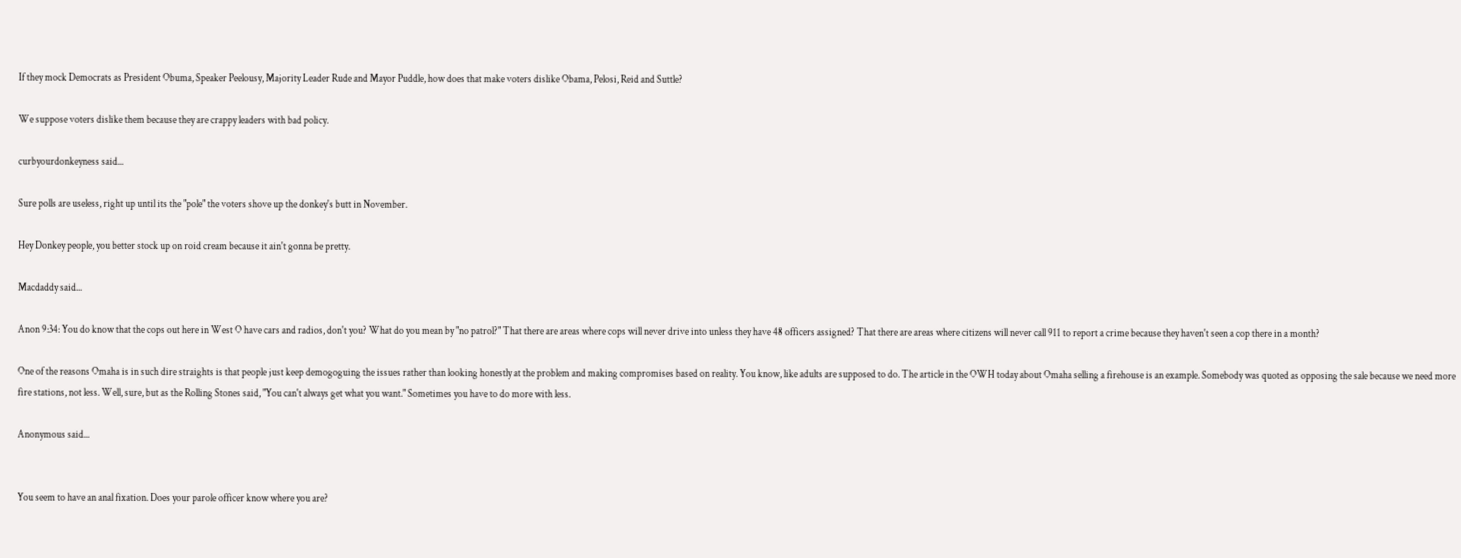If they mock Democrats as President Obuma, Speaker Peelousy, Majority Leader Rude and Mayor Puddle, how does that make voters dislike Obama, Pelosi, Reid and Suttle?

We suppose voters dislike them because they are crappy leaders with bad policy.

curbyourdonkeyness said...

Sure polls are useless, right up until its the "pole" the voters shove up the donkey's butt in November.

Hey Donkey people, you better stock up on roid cream because it ain't gonna be pretty.

Macdaddy said...

Anon 9:34: You do know that the cops out here in West O have cars and radios, don't you? What do you mean by "no patrol?" That there are areas where cops will never drive into unless they have 48 officers assigned? That there are areas where citizens will never call 911 to report a crime because they haven't seen a cop there in a month?

One of the reasons Omaha is in such dire straights is that people just keep demogoguing the issues rather than looking honestly at the problem and making compromises based on reality. You know, like adults are supposed to do. The article in the OWH today about Omaha selling a firehouse is an example. Somebody was quoted as opposing the sale because we need more fire stations, not less. Well, sure, but as the Rolling Stones said, "You can't always get what you want." Sometimes you have to do more with less.

Anonymous said...


You seem to have an anal fixation. Does your parole officer know where you are?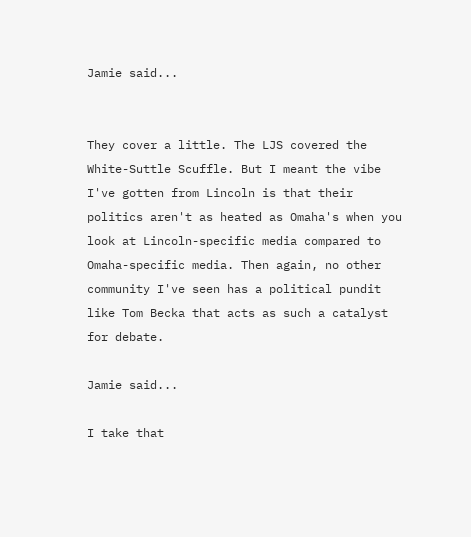Jamie said...


They cover a little. The LJS covered the White-Suttle Scuffle. But I meant the vibe I've gotten from Lincoln is that their politics aren't as heated as Omaha's when you look at Lincoln-specific media compared to Omaha-specific media. Then again, no other community I've seen has a political pundit like Tom Becka that acts as such a catalyst for debate.

Jamie said...

I take that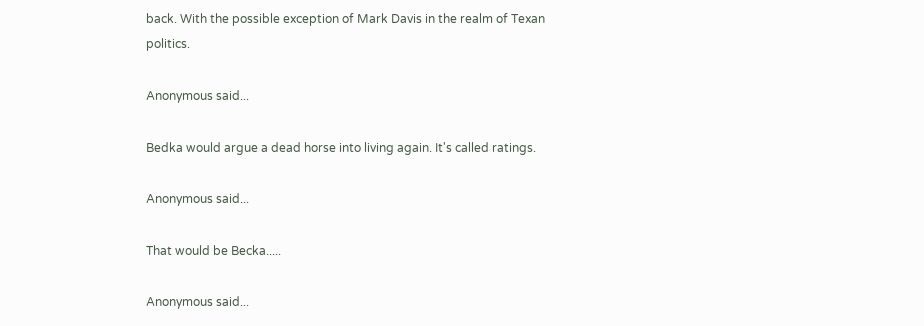back. With the possible exception of Mark Davis in the realm of Texan politics.

Anonymous said...

Bedka would argue a dead horse into living again. It's called ratings.

Anonymous said...

That would be Becka.....

Anonymous said...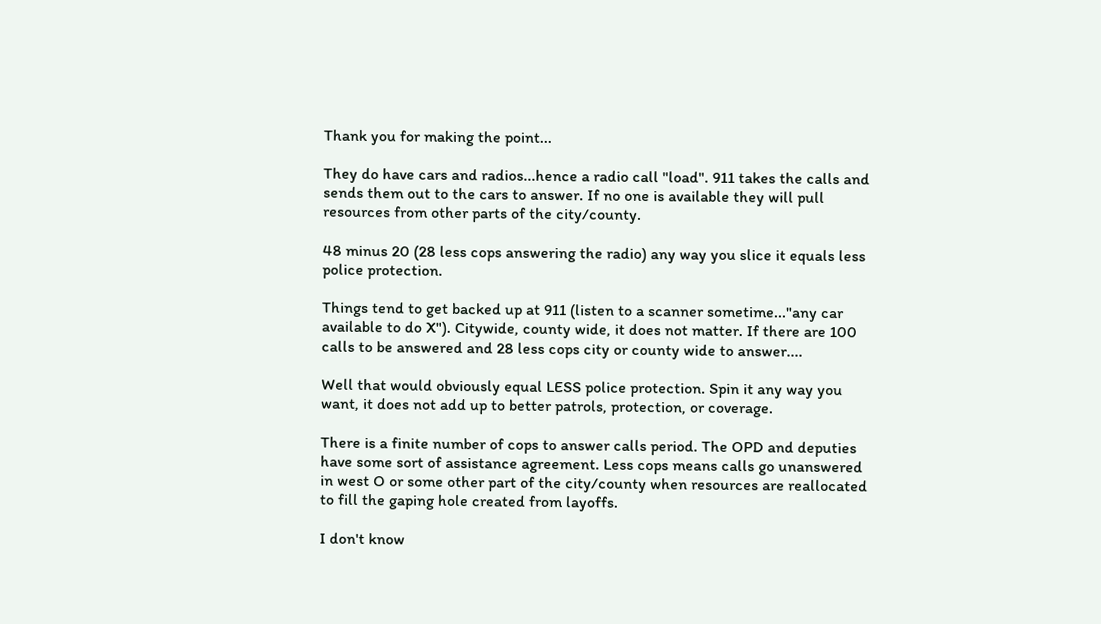Thank you for making the point...

They do have cars and radios...hence a radio call "load". 911 takes the calls and sends them out to the cars to answer. If no one is available they will pull resources from other parts of the city/county.

48 minus 20 (28 less cops answering the radio) any way you slice it equals less police protection.

Things tend to get backed up at 911 (listen to a scanner sometime..."any car available to do X"). Citywide, county wide, it does not matter. If there are 100 calls to be answered and 28 less cops city or county wide to answer....

Well that would obviously equal LESS police protection. Spin it any way you want, it does not add up to better patrols, protection, or coverage.

There is a finite number of cops to answer calls period. The OPD and deputies have some sort of assistance agreement. Less cops means calls go unanswered in west O or some other part of the city/county when resources are reallocated to fill the gaping hole created from layoffs.

I don't know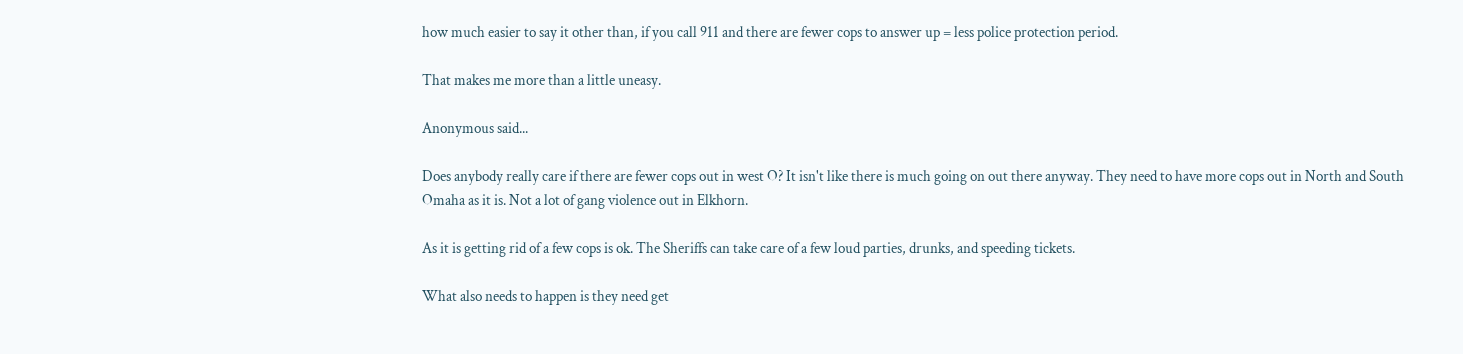how much easier to say it other than, if you call 911 and there are fewer cops to answer up = less police protection period.

That makes me more than a little uneasy.

Anonymous said...

Does anybody really care if there are fewer cops out in west O? It isn't like there is much going on out there anyway. They need to have more cops out in North and South Omaha as it is. Not a lot of gang violence out in Elkhorn.

As it is getting rid of a few cops is ok. The Sheriffs can take care of a few loud parties, drunks, and speeding tickets.

What also needs to happen is they need get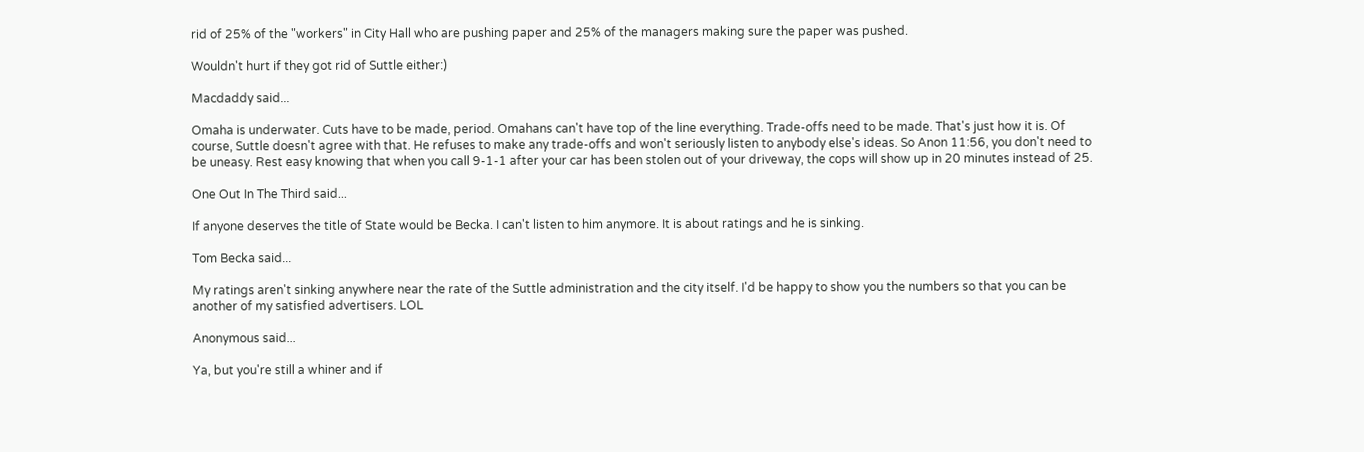rid of 25% of the "workers" in City Hall who are pushing paper and 25% of the managers making sure the paper was pushed.

Wouldn't hurt if they got rid of Suttle either:)

Macdaddy said...

Omaha is underwater. Cuts have to be made, period. Omahans can't have top of the line everything. Trade-offs need to be made. That's just how it is. Of course, Suttle doesn't agree with that. He refuses to make any trade-offs and won't seriously listen to anybody else's ideas. So Anon 11:56, you don't need to be uneasy. Rest easy knowing that when you call 9-1-1 after your car has been stolen out of your driveway, the cops will show up in 20 minutes instead of 25.

One Out In The Third said...

If anyone deserves the title of State would be Becka. I can't listen to him anymore. It is about ratings and he is sinking.

Tom Becka said...

My ratings aren't sinking anywhere near the rate of the Suttle administration and the city itself. I'd be happy to show you the numbers so that you can be another of my satisfied advertisers. LOL

Anonymous said...

Ya, but you're still a whiner and if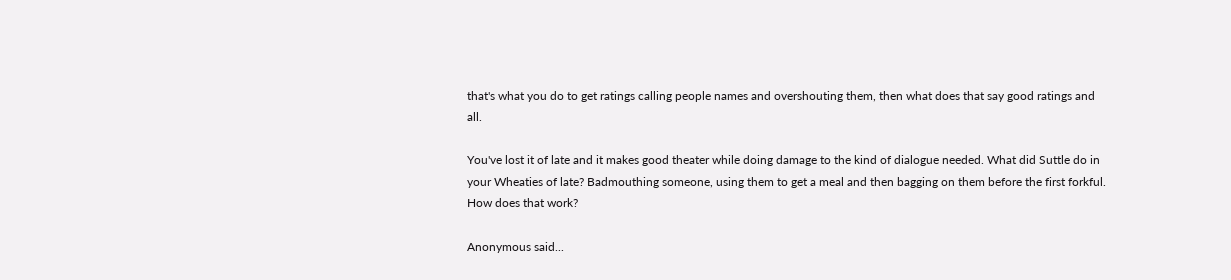that's what you do to get ratings calling people names and overshouting them, then what does that say good ratings and all.

You've lost it of late and it makes good theater while doing damage to the kind of dialogue needed. What did Suttle do in your Wheaties of late? Badmouthing someone, using them to get a meal and then bagging on them before the first forkful. How does that work?

Anonymous said...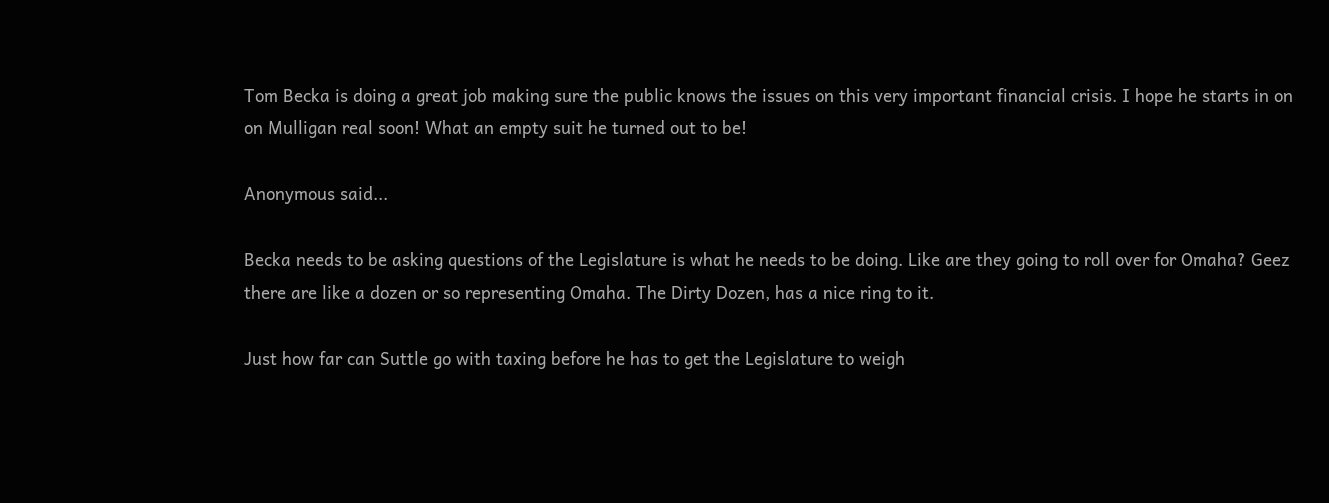Tom Becka is doing a great job making sure the public knows the issues on this very important financial crisis. I hope he starts in on on Mulligan real soon! What an empty suit he turned out to be!

Anonymous said...

Becka needs to be asking questions of the Legislature is what he needs to be doing. Like are they going to roll over for Omaha? Geez there are like a dozen or so representing Omaha. The Dirty Dozen, has a nice ring to it.

Just how far can Suttle go with taxing before he has to get the Legislature to weigh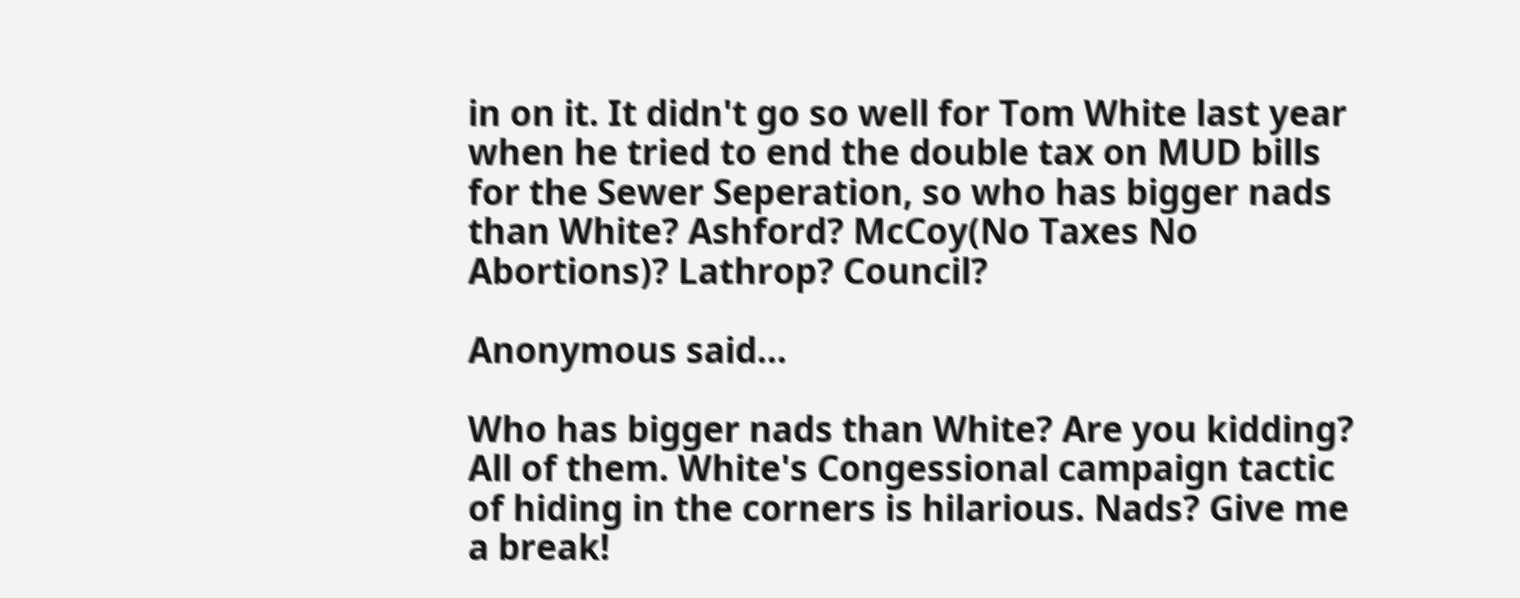in on it. It didn't go so well for Tom White last year when he tried to end the double tax on MUD bills for the Sewer Seperation, so who has bigger nads than White? Ashford? McCoy(No Taxes No Abortions)? Lathrop? Council?

Anonymous said...

Who has bigger nads than White? Are you kidding? All of them. White's Congessional campaign tactic of hiding in the corners is hilarious. Nads? Give me a break!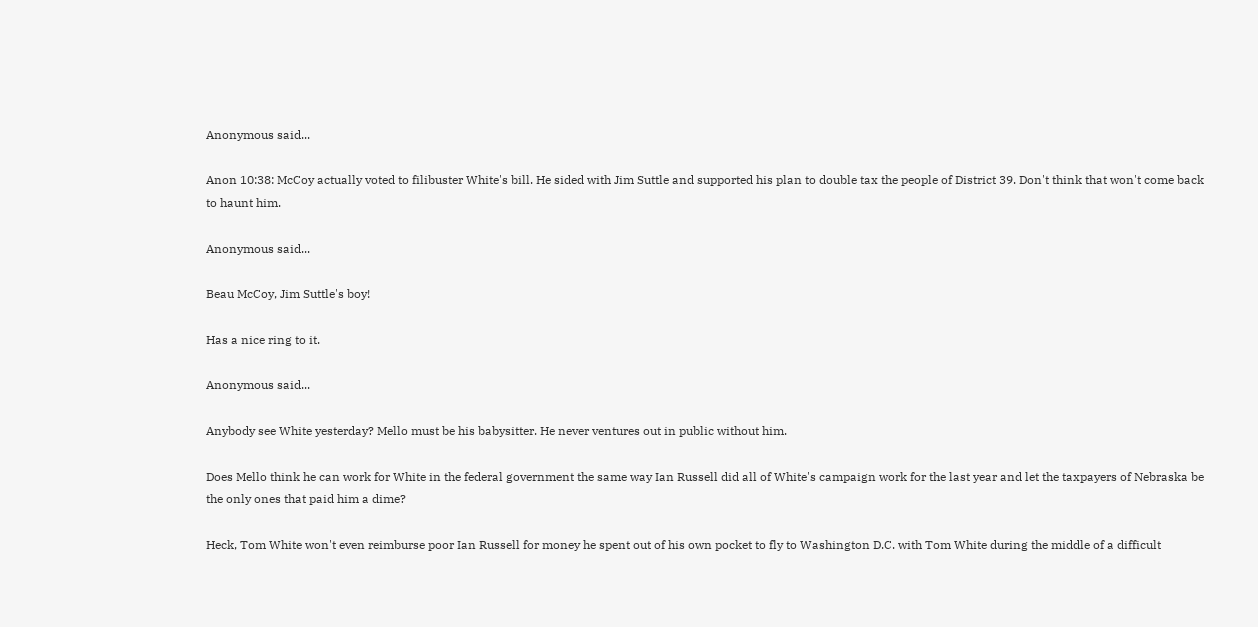Anonymous said...

Anon 10:38: McCoy actually voted to filibuster White's bill. He sided with Jim Suttle and supported his plan to double tax the people of District 39. Don't think that won't come back to haunt him.

Anonymous said...

Beau McCoy, Jim Suttle's boy!

Has a nice ring to it.

Anonymous said...

Anybody see White yesterday? Mello must be his babysitter. He never ventures out in public without him.

Does Mello think he can work for White in the federal government the same way Ian Russell did all of White's campaign work for the last year and let the taxpayers of Nebraska be the only ones that paid him a dime?

Heck, Tom White won't even reimburse poor Ian Russell for money he spent out of his own pocket to fly to Washington D.C. with Tom White during the middle of a difficult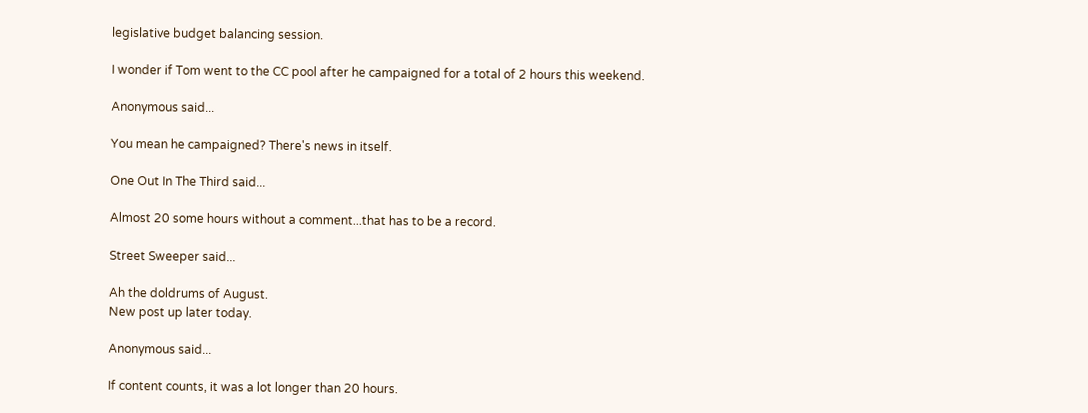legislative budget balancing session.

I wonder if Tom went to the CC pool after he campaigned for a total of 2 hours this weekend.

Anonymous said...

You mean he campaigned? There's news in itself.

One Out In The Third said...

Almost 20 some hours without a comment...that has to be a record.

Street Sweeper said...

Ah the doldrums of August.
New post up later today.

Anonymous said...

If content counts, it was a lot longer than 20 hours.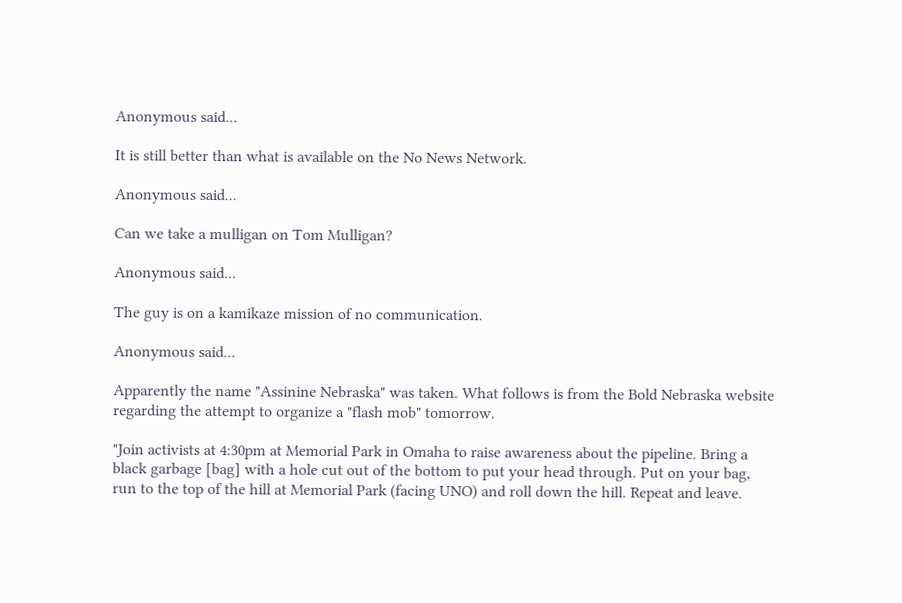Anonymous said...

It is still better than what is available on the No News Network.

Anonymous said...

Can we take a mulligan on Tom Mulligan?

Anonymous said...

The guy is on a kamikaze mission of no communication.

Anonymous said...

Apparently the name "Assinine Nebraska" was taken. What follows is from the Bold Nebraska website regarding the attempt to organize a "flash mob" tomorrow.

"Join activists at 4:30pm at Memorial Park in Omaha to raise awareness about the pipeline. Bring a black garbage [bag] with a hole cut out of the bottom to put your head through. Put on your bag, run to the top of the hill at Memorial Park (facing UNO) and roll down the hill. Repeat and leave.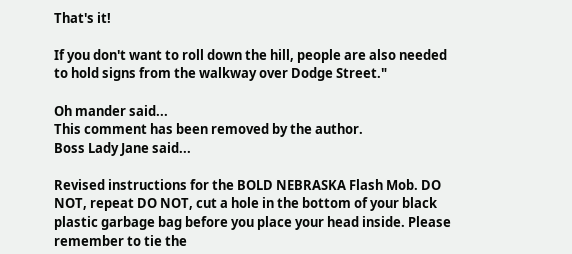That's it!

If you don't want to roll down the hill, people are also needed to hold signs from the walkway over Dodge Street."

Oh mander said...
This comment has been removed by the author.
Boss Lady Jane said...

Revised instructions for the BOLD NEBRASKA Flash Mob. DO NOT, repeat DO NOT, cut a hole in the bottom of your black plastic garbage bag before you place your head inside. Please remember to tie the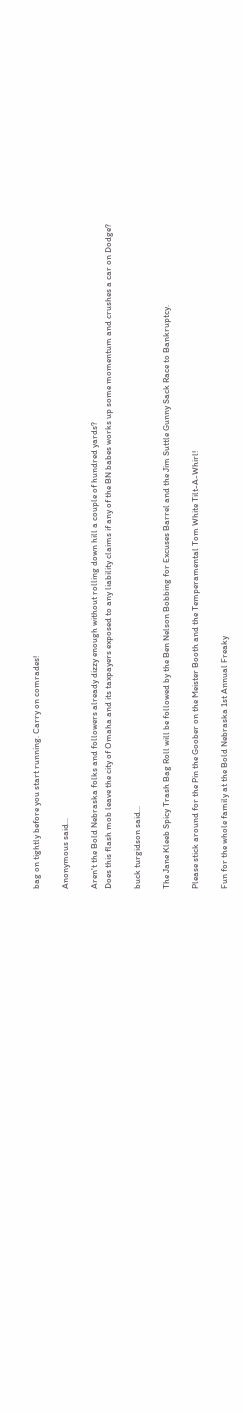bag on tightly before you start running. Carry on comrades!

Anonymous said...

Aren't the Bold Nebraska folks and followers already dizzy enough without rolling down hill a couple of hundred yards?
Does this flash mob leave the city of Omaha and its taxpayers exposed to any liability claims if any of the BN babes works up some momentum and crushes a car on Dodge?

buck turgidson said...

The Jane Kleeb Spicy Trash Bag Roll will be followed by the Ben Nelson Bobbing for Excuses Barrel and the Jim Suttle Gunny Sack Race to Bankruptcy.

Please stick around for the Pin the Goober on the Meister Booth and the Temperamental Tom White Tilt-A-Whirl!

Fun for the whole family at the Bold Nebraska 1st Annual Freaky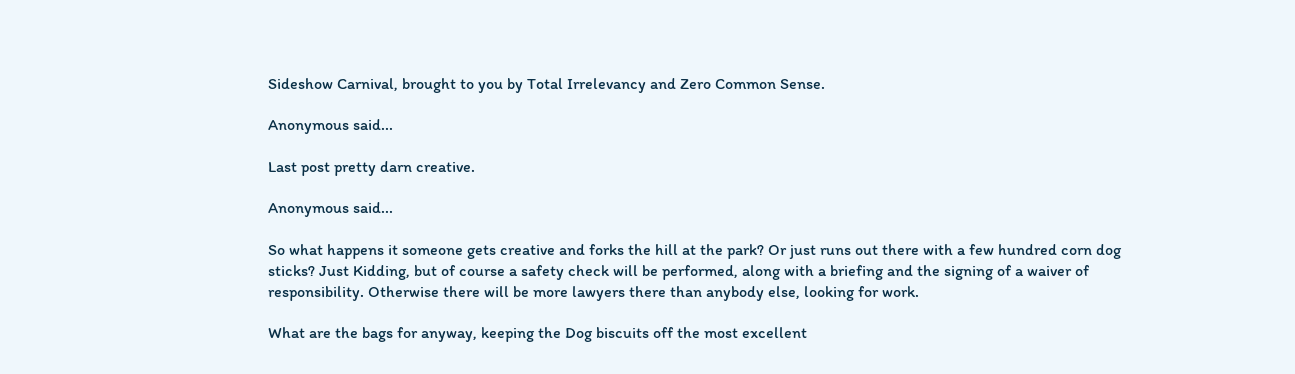Sideshow Carnival, brought to you by Total Irrelevancy and Zero Common Sense.

Anonymous said...

Last post pretty darn creative.

Anonymous said...

So what happens it someone gets creative and forks the hill at the park? Or just runs out there with a few hundred corn dog sticks? Just Kidding, but of course a safety check will be performed, along with a briefing and the signing of a waiver of responsibility. Otherwise there will be more lawyers there than anybody else, looking for work.

What are the bags for anyway, keeping the Dog biscuits off the most excellent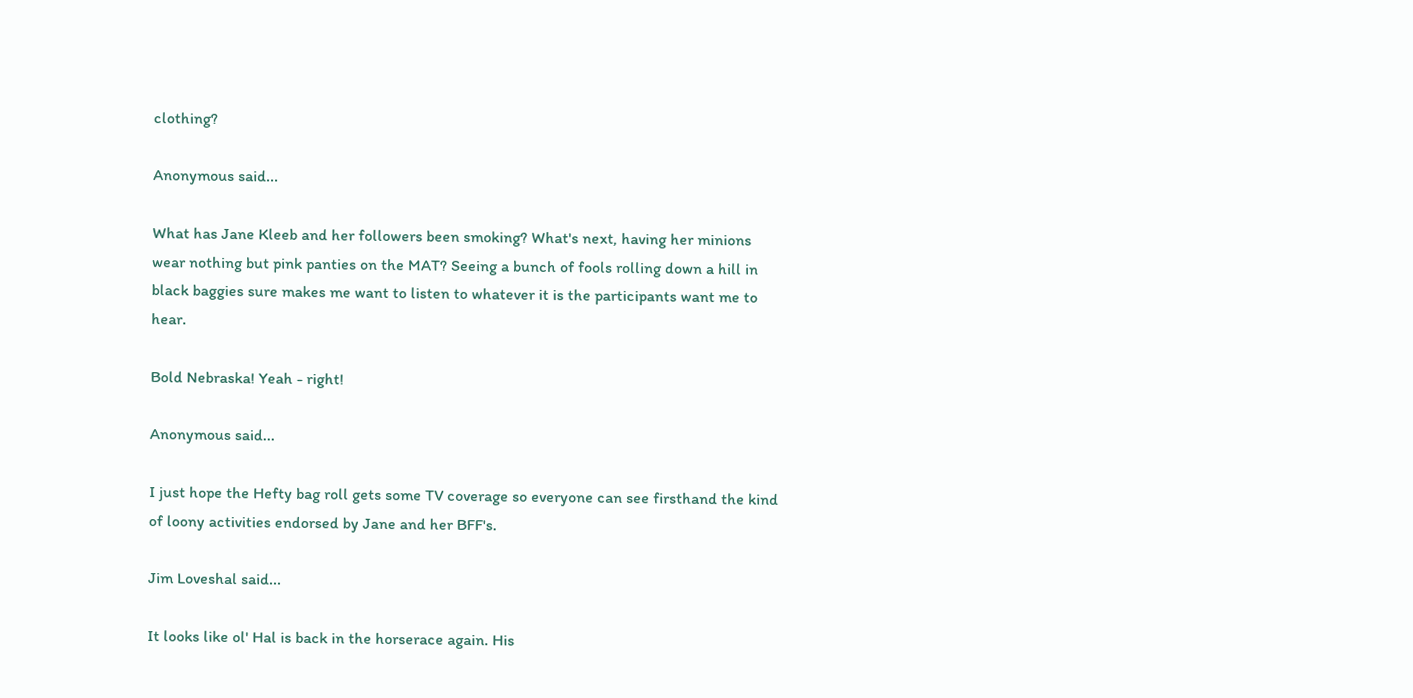clothing?

Anonymous said...

What has Jane Kleeb and her followers been smoking? What's next, having her minions wear nothing but pink panties on the MAT? Seeing a bunch of fools rolling down a hill in black baggies sure makes me want to listen to whatever it is the participants want me to hear.

Bold Nebraska! Yeah - right!

Anonymous said...

I just hope the Hefty bag roll gets some TV coverage so everyone can see firsthand the kind of loony activities endorsed by Jane and her BFF's.

Jim Loveshal said...

It looks like ol' Hal is back in the horserace again. His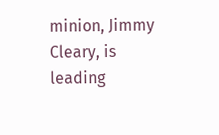minion, Jimmy Cleary, is leading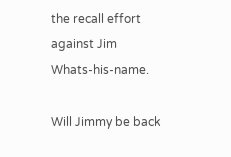the recall effort against Jim Whats-his-name.

Will Jimmy be back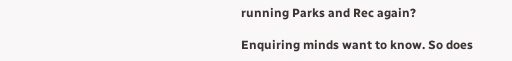running Parks and Rec again?

Enquiring minds want to know. So does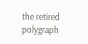the retired polygraph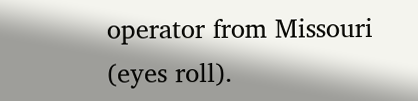operator from Missouri (eyes roll).